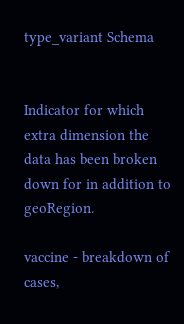type_variant Schema


Indicator for which extra dimension the data has been broken down for in addition to geoRegion.

vaccine - breakdown of cases,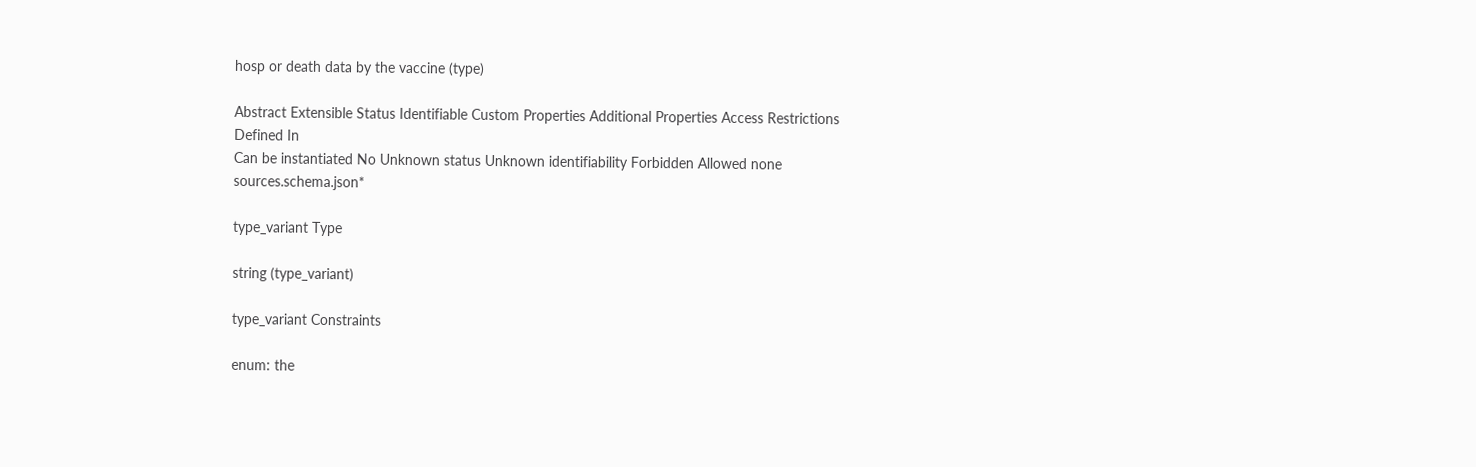hosp or death data by the vaccine (type)

Abstract Extensible Status Identifiable Custom Properties Additional Properties Access Restrictions Defined In
Can be instantiated No Unknown status Unknown identifiability Forbidden Allowed none sources.schema.json*

type_variant Type

string (type_variant)

type_variant Constraints

enum: the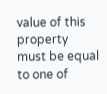value of this property must be equal to one of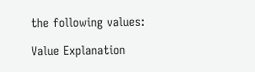the following values:

Value Explanation